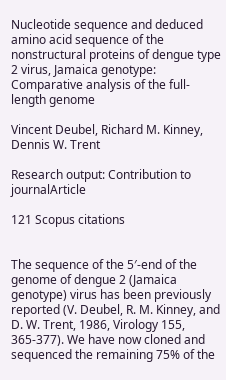Nucleotide sequence and deduced amino acid sequence of the nonstructural proteins of dengue type 2 virus, Jamaica genotype: Comparative analysis of the full-length genome

Vincent Deubel, Richard M. Kinney, Dennis W. Trent

Research output: Contribution to journalArticle

121 Scopus citations


The sequence of the 5′-end of the genome of dengue 2 (Jamaica genotype) virus has been previously reported (V. Deubel, R. M. Kinney, and D. W. Trent, 1986, Virology 155, 365-377). We have now cloned and sequenced the remaining 75% of the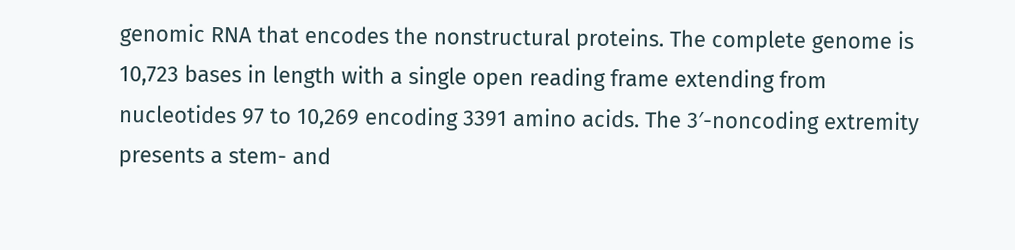genomic RNA that encodes the nonstructural proteins. The complete genome is 10,723 bases in length with a single open reading frame extending from nucleotides 97 to 10,269 encoding 3391 amino acids. The 3′-noncoding extremity presents a stem- and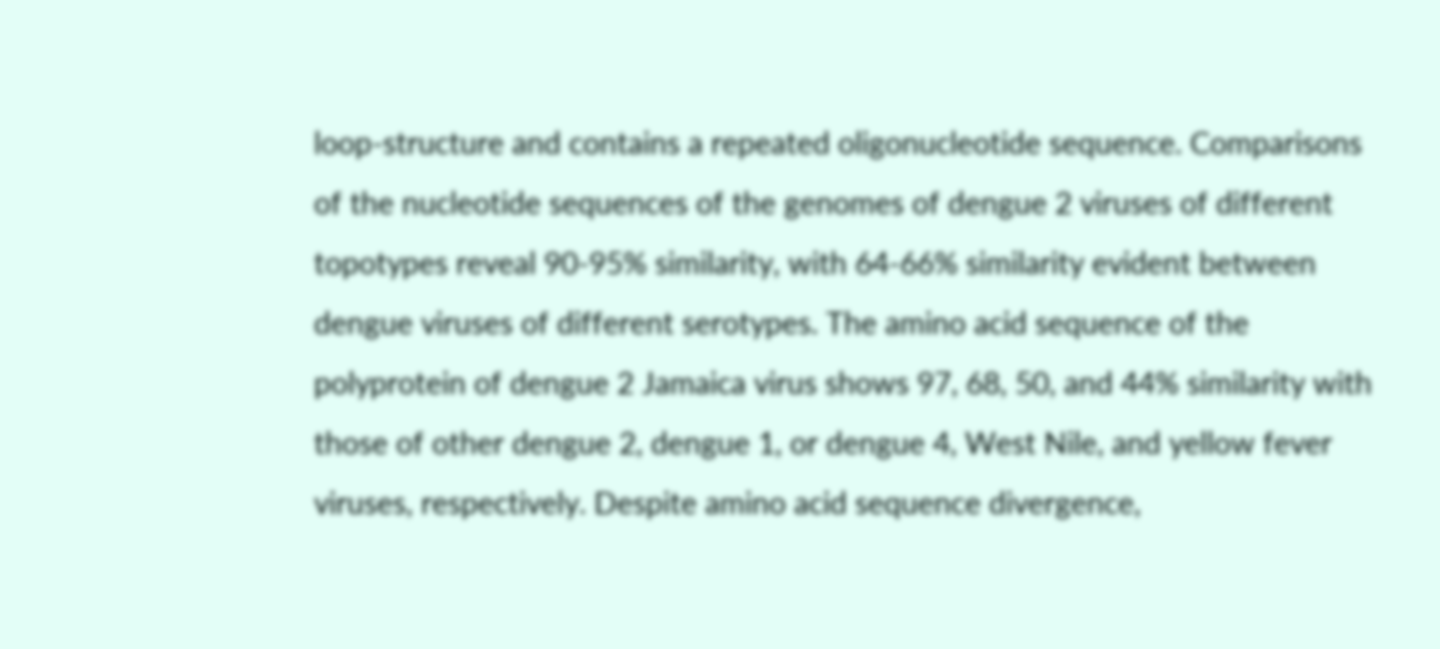loop-structure and contains a repeated oligonucleotide sequence. Comparisons of the nucleotide sequences of the genomes of dengue 2 viruses of different topotypes reveal 90-95% similarity, with 64-66% similarity evident between dengue viruses of different serotypes. The amino acid sequence of the polyprotein of dengue 2 Jamaica virus shows 97, 68, 50, and 44% similarity with those of other dengue 2, dengue 1, or dengue 4, West Nile, and yellow fever viruses, respectively. Despite amino acid sequence divergence,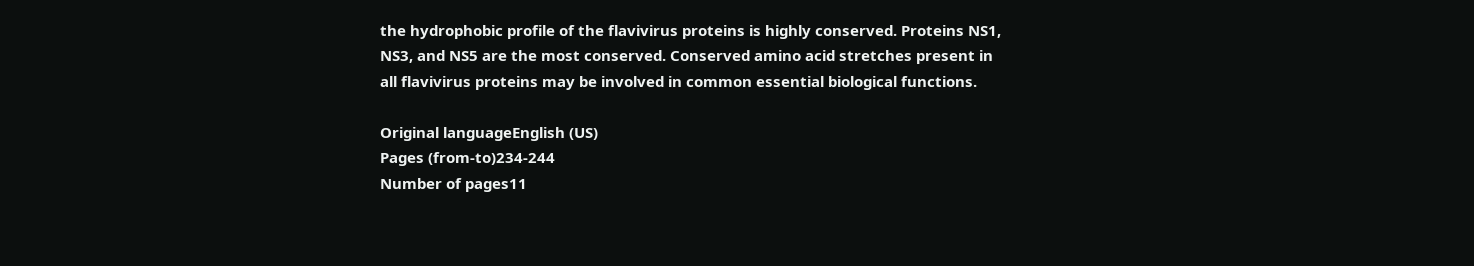the hydrophobic profile of the flavivirus proteins is highly conserved. Proteins NS1, NS3, and NS5 are the most conserved. Conserved amino acid stretches present in all flavivirus proteins may be involved in common essential biological functions.

Original languageEnglish (US)
Pages (from-to)234-244
Number of pages11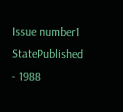Issue number1
StatePublished - 1988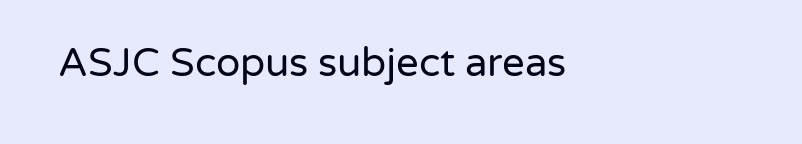ASJC Scopus subject areas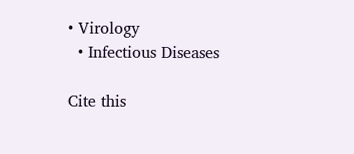• Virology
  • Infectious Diseases

Cite this